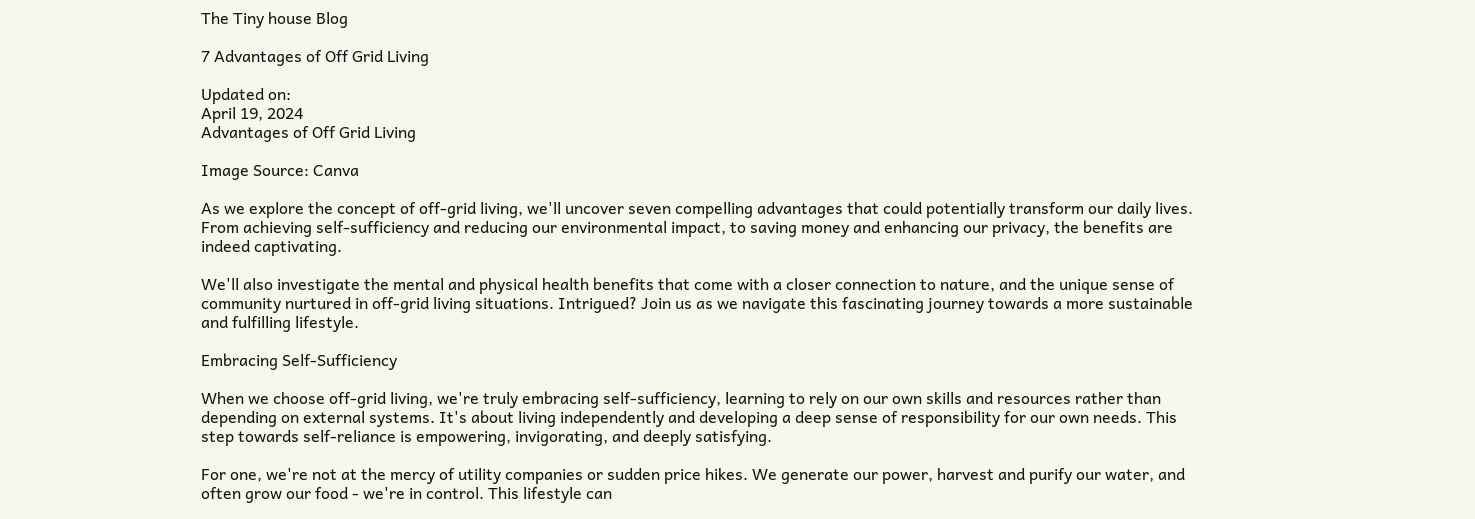The Tiny house Blog

7 Advantages of Off Grid Living

Updated on:
April 19, 2024
Advantages of Off Grid Living

Image Source: Canva

As we explore the concept of off-grid living, we'll uncover seven compelling advantages that could potentially transform our daily lives. From achieving self-sufficiency and reducing our environmental impact, to saving money and enhancing our privacy, the benefits are indeed captivating.

We'll also investigate the mental and physical health benefits that come with a closer connection to nature, and the unique sense of community nurtured in off-grid living situations. Intrigued? Join us as we navigate this fascinating journey towards a more sustainable and fulfilling lifestyle.

Embracing Self-Sufficiency

When we choose off-grid living, we're truly embracing self-sufficiency, learning to rely on our own skills and resources rather than depending on external systems. It's about living independently and developing a deep sense of responsibility for our own needs. This step towards self-reliance is empowering, invigorating, and deeply satisfying.

For one, we're not at the mercy of utility companies or sudden price hikes. We generate our power, harvest and purify our water, and often grow our food - we're in control. This lifestyle can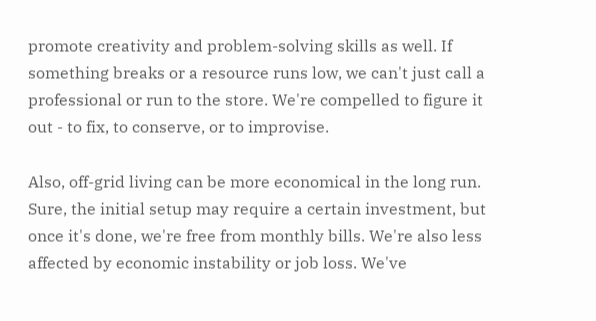promote creativity and problem-solving skills as well. If something breaks or a resource runs low, we can't just call a professional or run to the store. We're compelled to figure it out - to fix, to conserve, or to improvise.

Also, off-grid living can be more economical in the long run. Sure, the initial setup may require a certain investment, but once it's done, we're free from monthly bills. We're also less affected by economic instability or job loss. We've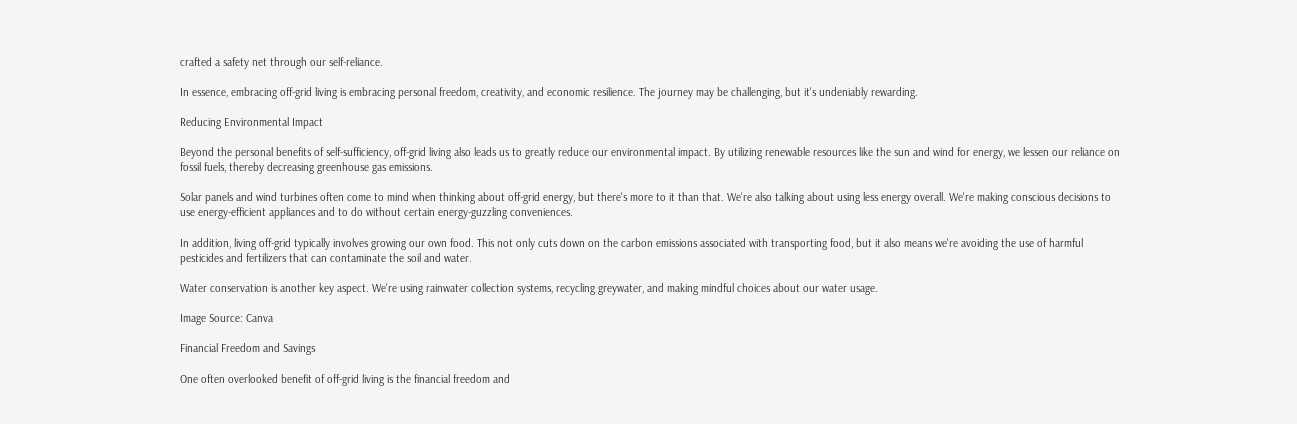crafted a safety net through our self-reliance.

In essence, embracing off-grid living is embracing personal freedom, creativity, and economic resilience. The journey may be challenging, but it's undeniably rewarding.

Reducing Environmental Impact

Beyond the personal benefits of self-sufficiency, off-grid living also leads us to greatly reduce our environmental impact. By utilizing renewable resources like the sun and wind for energy, we lessen our reliance on fossil fuels, thereby decreasing greenhouse gas emissions.

Solar panels and wind turbines often come to mind when thinking about off-grid energy, but there's more to it than that. We're also talking about using less energy overall. We're making conscious decisions to use energy-efficient appliances and to do without certain energy-guzzling conveniences.

In addition, living off-grid typically involves growing our own food. This not only cuts down on the carbon emissions associated with transporting food, but it also means we're avoiding the use of harmful pesticides and fertilizers that can contaminate the soil and water.

Water conservation is another key aspect. We're using rainwater collection systems, recycling greywater, and making mindful choices about our water usage.

Image Source: Canva

Financial Freedom and Savings

One often overlooked benefit of off-grid living is the financial freedom and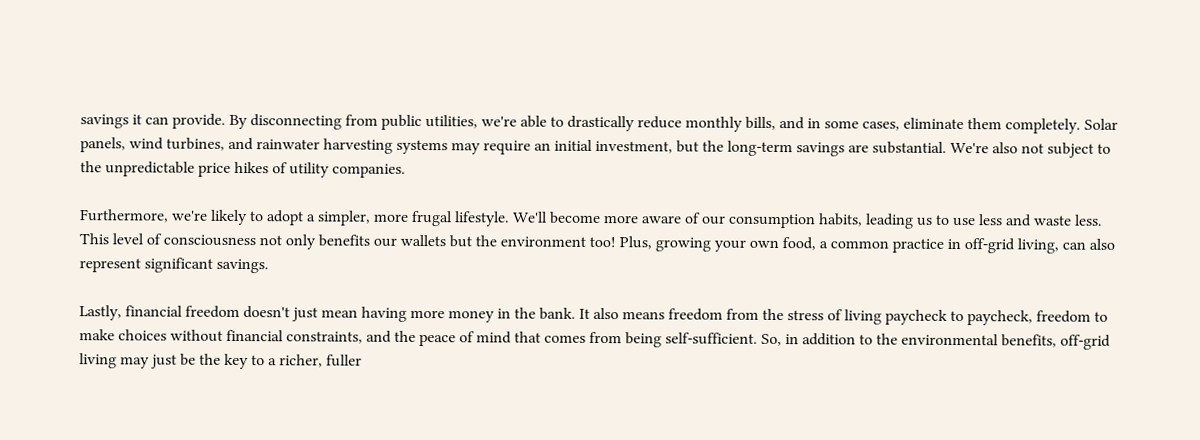savings it can provide. By disconnecting from public utilities, we're able to drastically reduce monthly bills, and in some cases, eliminate them completely. Solar panels, wind turbines, and rainwater harvesting systems may require an initial investment, but the long-term savings are substantial. We're also not subject to the unpredictable price hikes of utility companies.

Furthermore, we're likely to adopt a simpler, more frugal lifestyle. We'll become more aware of our consumption habits, leading us to use less and waste less. This level of consciousness not only benefits our wallets but the environment too! Plus, growing your own food, a common practice in off-grid living, can also represent significant savings.

Lastly, financial freedom doesn't just mean having more money in the bank. It also means freedom from the stress of living paycheck to paycheck, freedom to make choices without financial constraints, and the peace of mind that comes from being self-sufficient. So, in addition to the environmental benefits, off-grid living may just be the key to a richer, fuller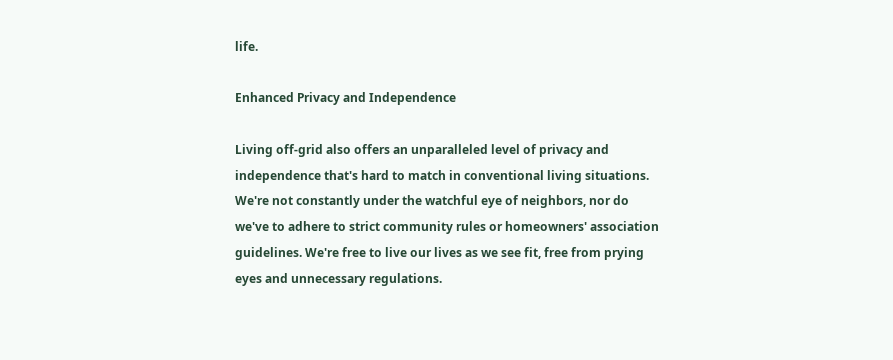life.

Enhanced Privacy and Independence

Living off-grid also offers an unparalleled level of privacy and independence that's hard to match in conventional living situations. We're not constantly under the watchful eye of neighbors, nor do we've to adhere to strict community rules or homeowners' association guidelines. We're free to live our lives as we see fit, free from prying eyes and unnecessary regulations.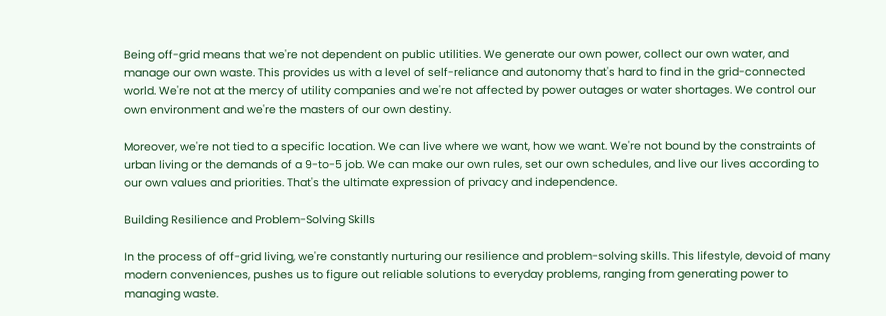Being off-grid means that we're not dependent on public utilities. We generate our own power, collect our own water, and manage our own waste. This provides us with a level of self-reliance and autonomy that's hard to find in the grid-connected world. We're not at the mercy of utility companies and we're not affected by power outages or water shortages. We control our own environment and we're the masters of our own destiny.

Moreover, we're not tied to a specific location. We can live where we want, how we want. We're not bound by the constraints of urban living or the demands of a 9-to-5 job. We can make our own rules, set our own schedules, and live our lives according to our own values and priorities. That's the ultimate expression of privacy and independence.

Building Resilience and Problem-Solving Skills

In the process of off-grid living, we're constantly nurturing our resilience and problem-solving skills. This lifestyle, devoid of many modern conveniences, pushes us to figure out reliable solutions to everyday problems, ranging from generating power to managing waste.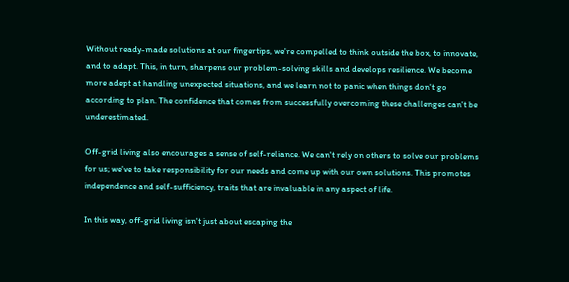Without ready-made solutions at our fingertips, we're compelled to think outside the box, to innovate, and to adapt. This, in turn, sharpens our problem-solving skills and develops resilience. We become more adept at handling unexpected situations, and we learn not to panic when things don't go according to plan. The confidence that comes from successfully overcoming these challenges can't be underestimated.

Off-grid living also encourages a sense of self-reliance. We can't rely on others to solve our problems for us; we've to take responsibility for our needs and come up with our own solutions. This promotes independence and self-sufficiency, traits that are invaluable in any aspect of life.

In this way, off-grid living isn't just about escaping the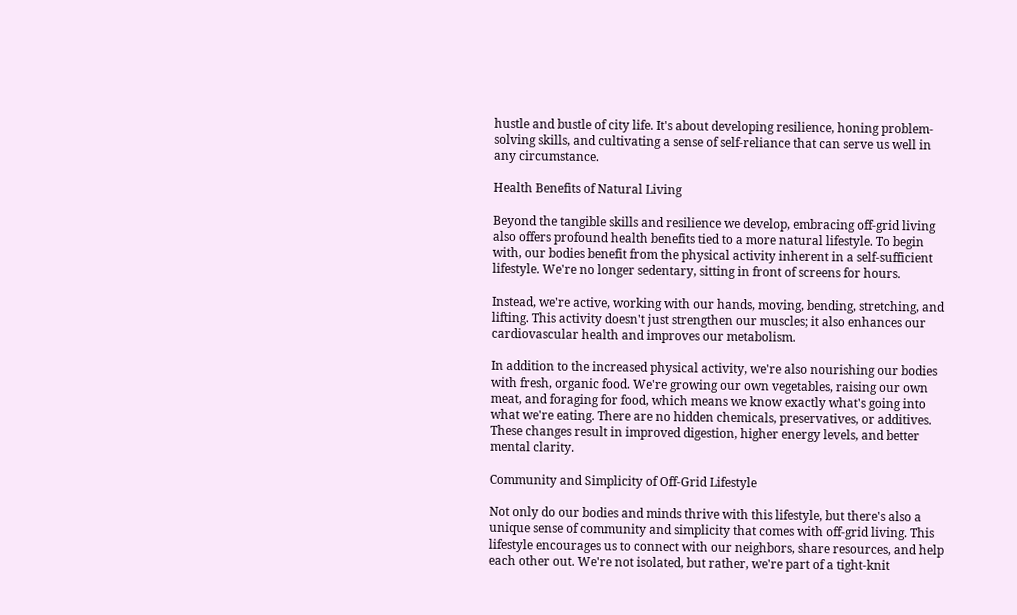hustle and bustle of city life. It's about developing resilience, honing problem-solving skills, and cultivating a sense of self-reliance that can serve us well in any circumstance.

Health Benefits of Natural Living

Beyond the tangible skills and resilience we develop, embracing off-grid living also offers profound health benefits tied to a more natural lifestyle. To begin with, our bodies benefit from the physical activity inherent in a self-sufficient lifestyle. We're no longer sedentary, sitting in front of screens for hours.

Instead, we're active, working with our hands, moving, bending, stretching, and lifting. This activity doesn't just strengthen our muscles; it also enhances our cardiovascular health and improves our metabolism.

In addition to the increased physical activity, we're also nourishing our bodies with fresh, organic food. We're growing our own vegetables, raising our own meat, and foraging for food, which means we know exactly what's going into what we're eating. There are no hidden chemicals, preservatives, or additives. These changes result in improved digestion, higher energy levels, and better mental clarity.

Community and Simplicity of Off-Grid Lifestyle

Not only do our bodies and minds thrive with this lifestyle, but there's also a unique sense of community and simplicity that comes with off-grid living. This lifestyle encourages us to connect with our neighbors, share resources, and help each other out. We're not isolated, but rather, we're part of a tight-knit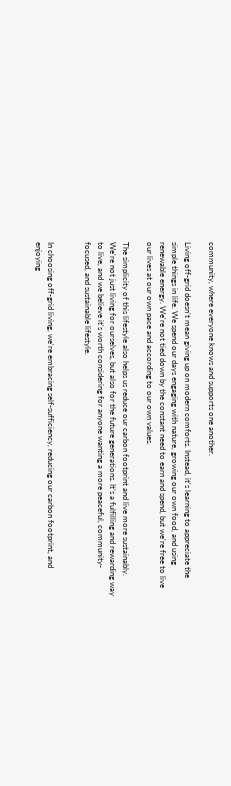community, where everyone knows and supports one another.

Living off-grid doesn't mean giving up on modern comforts. Instead, it's learning to appreciate the simple things in life. We spend our days engaging with nature, growing our own food, and using renewable energy. We're not tied down by the constant need to earn and spend, but we're free to live our lives at our own pace and according to our own values.

The simplicity of this lifestyle also helps us reduce our carbon footprint and live more sustainably. We're not just living for ourselves, but also for the future generations. It's a fulfilling and rewarding way to live, and we believe it's worth considering for anyone wanting a more peaceful, community-focused, and sustainable lifestyle.


In choosing off-grid living, we're embracing self-sufficiency, reducing our carbon footprint, and enjoying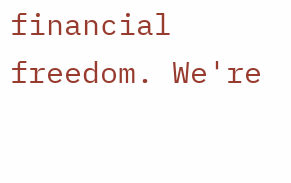financial freedom. We're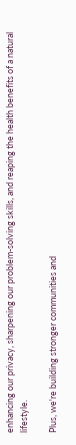enhancing our privacy, sharpening our problem-solving skills, and reaping the health benefits of a natural lifestyle.

Plus, we're building stronger communities and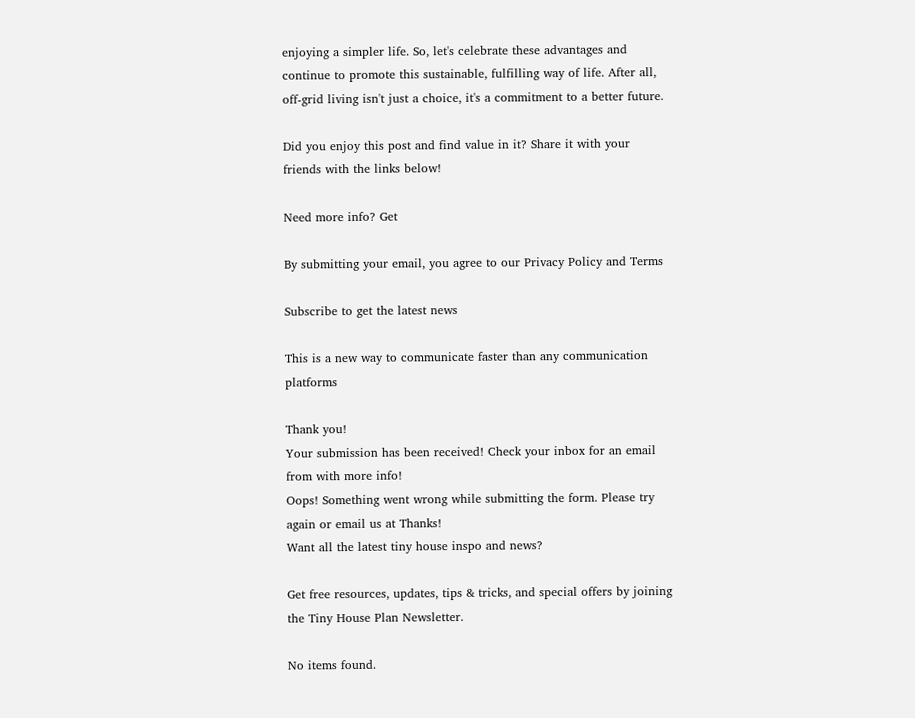enjoying a simpler life. So, let's celebrate these advantages and continue to promote this sustainable, fulfilling way of life. After all, off-grid living isn't just a choice, it's a commitment to a better future.

Did you enjoy this post and find value in it? Share it with your friends with the links below!

Need more info? Get

By submitting your email, you agree to our Privacy Policy and Terms

Subscribe to get the latest news

This is a new way to communicate faster than any communication platforms

Thank you!
Your submission has been received! Check your inbox for an email from with more info!
Oops! Something went wrong while submitting the form. Please try again or email us at Thanks!
Want all the latest tiny house inspo and news?

Get free resources, updates, tips & tricks, and special offers by joining the Tiny House Plan Newsletter.

No items found.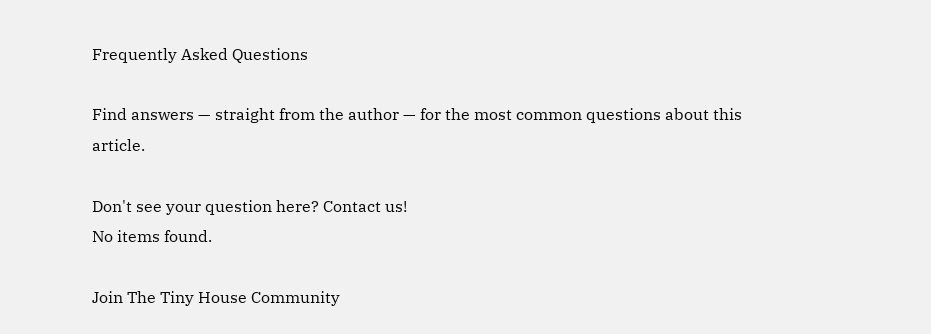Frequently Asked Questions

Find answers — straight from the author — for the most common questions about this article.

Don't see your question here? Contact us!
No items found.

Join The Tiny House Community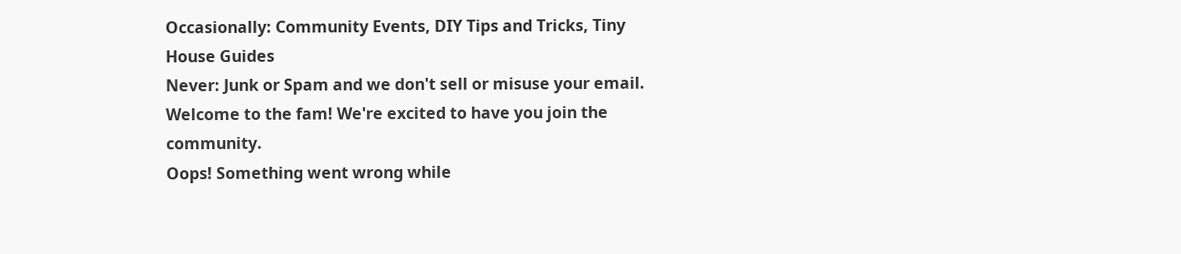Occasionally: Community Events, DIY Tips and Tricks, Tiny House Guides
Never: Junk or Spam and we don't sell or misuse your email.
Welcome to the fam! We're excited to have you join the community.
Oops! Something went wrong while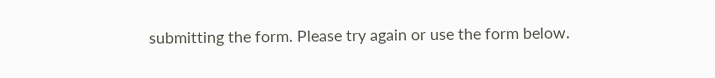submitting the form. Please try again or use the form below.